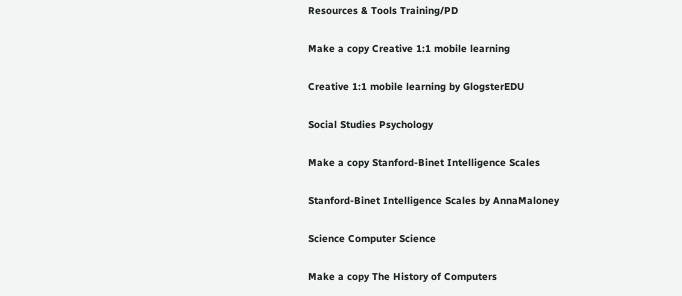Resources & Tools Training/PD

Make a copy Creative 1:1 mobile learning

Creative 1:1 mobile learning by GlogsterEDU

Social Studies Psychology

Make a copy Stanford-Binet Intelligence Scales

Stanford-Binet Intelligence Scales by AnnaMaloney

Science Computer Science

Make a copy The History of Computers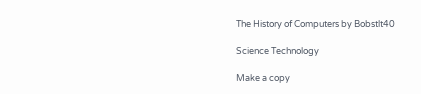The History of Computers by Bobstlt40

Science Technology

Make a copy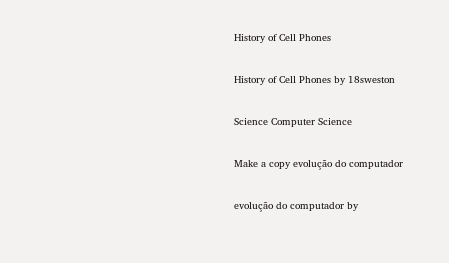History of Cell Phones

History of Cell Phones by 18sweston

Science Computer Science

Make a copy evolução do computador

evolução do computador by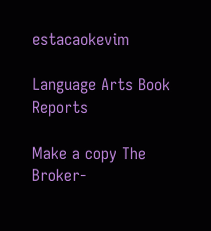estacaokevim

Language Arts Book Reports

Make a copy The Broker-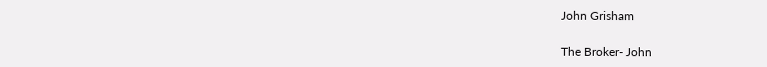John Grisham

The Broker- John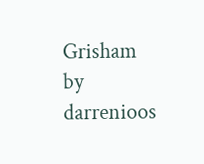Grisham by darrenioos